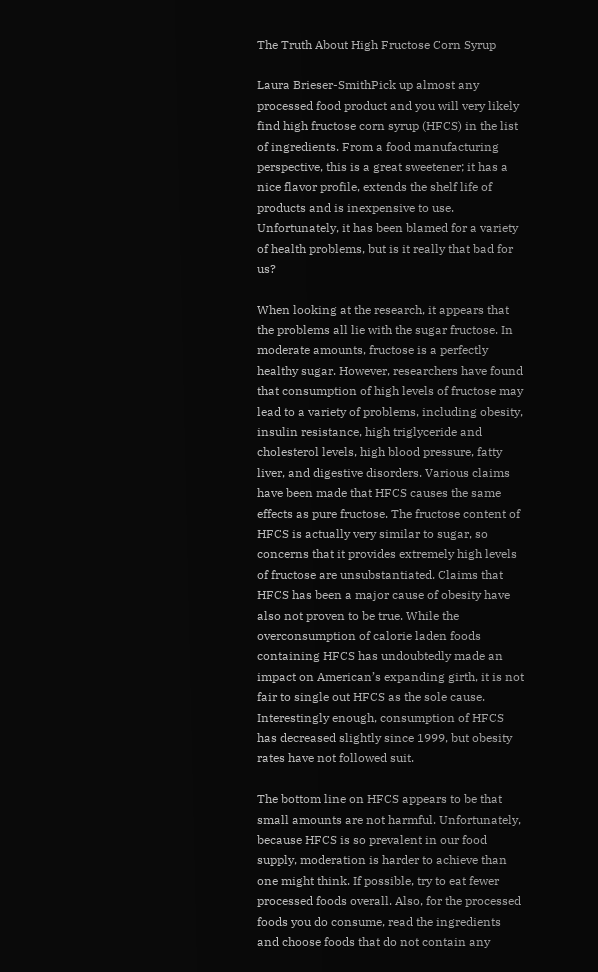The Truth About High Fructose Corn Syrup

Laura Brieser-SmithPick up almost any processed food product and you will very likely find high fructose corn syrup (HFCS) in the list of ingredients. From a food manufacturing perspective, this is a great sweetener; it has a nice flavor profile, extends the shelf life of products and is inexpensive to use. Unfortunately, it has been blamed for a variety of health problems, but is it really that bad for us?

When looking at the research, it appears that the problems all lie with the sugar fructose. In moderate amounts, fructose is a perfectly healthy sugar. However, researchers have found that consumption of high levels of fructose may lead to a variety of problems, including obesity, insulin resistance, high triglyceride and cholesterol levels, high blood pressure, fatty liver, and digestive disorders. Various claims have been made that HFCS causes the same effects as pure fructose. The fructose content of HFCS is actually very similar to sugar, so concerns that it provides extremely high levels of fructose are unsubstantiated. Claims that HFCS has been a major cause of obesity have also not proven to be true. While the overconsumption of calorie laden foods containing HFCS has undoubtedly made an impact on American’s expanding girth, it is not fair to single out HFCS as the sole cause. Interestingly enough, consumption of HFCS has decreased slightly since 1999, but obesity rates have not followed suit.

The bottom line on HFCS appears to be that small amounts are not harmful. Unfortunately, because HFCS is so prevalent in our food supply, moderation is harder to achieve than one might think. If possible, try to eat fewer processed foods overall. Also, for the processed foods you do consume, read the ingredients and choose foods that do not contain any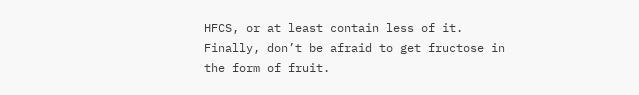HFCS, or at least contain less of it. Finally, don’t be afraid to get fructose in the form of fruit.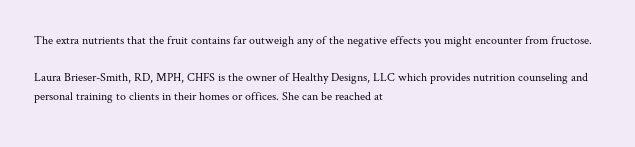The extra nutrients that the fruit contains far outweigh any of the negative effects you might encounter from fructose.

Laura Brieser-Smith, RD, MPH, CHFS is the owner of Healthy Designs, LLC which provides nutrition counseling and personal training to clients in their homes or offices. She can be reached at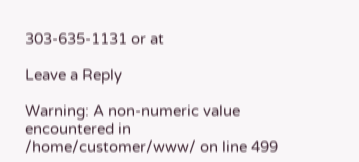303-635-1131 or at

Leave a Reply

Warning: A non-numeric value encountered in /home/customer/www/ on line 499